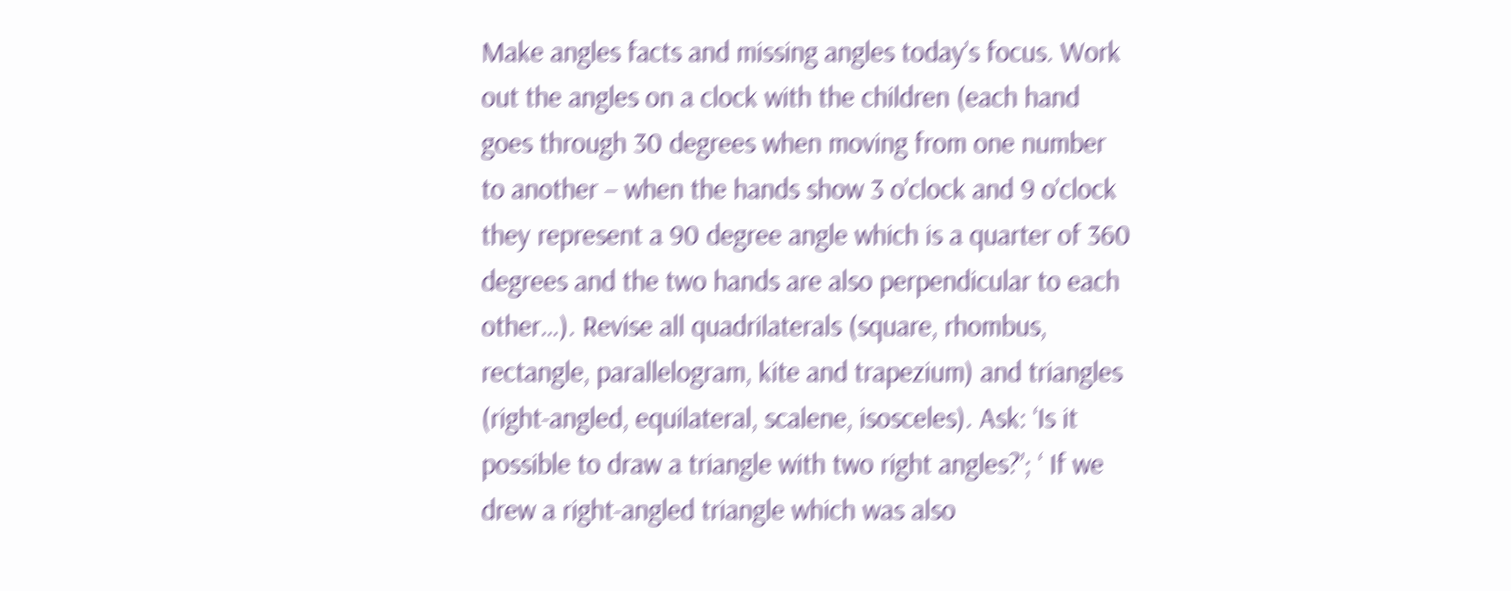Make angles facts and missing angles today’s focus. Work out the angles on a clock with the children (each hand goes through 30 degrees when moving from one number to another – when the hands show 3 o’clock and 9 o’clock they represent a 90 degree angle which is a quarter of 360 degrees and the two hands are also perpendicular to each other…). Revise all quadrilaterals (square, rhombus, rectangle, parallelogram, kite and trapezium) and triangles (right-angled, equilateral, scalene, isosceles). Ask: ‘Is it possible to draw a triangle with two right angles?’; ‘ If we drew a right-angled triangle which was also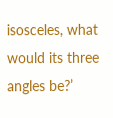isosceles, what would its three angles be?’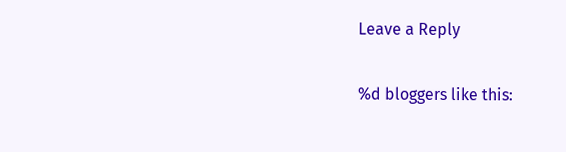Leave a Reply

%d bloggers like this: